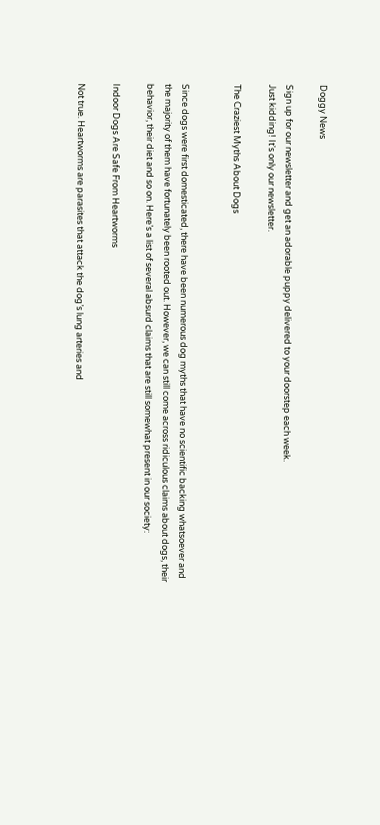Doggy News

Sign up for our newsletter and get an adorable puppy delivered to your doorstep each week.
Just kidding! It's only our newsletter.

The Craziest Myths About Dogs


Since dogs were first domesticated, there have been numerous dog myths that have no scientific backing whatsoever and the majority of them have fortunately been rooted out. However, we can still come across ridiculous claims about dogs, their behavior, their diet and so on. Here’s a list of several absurd claims that are still somewhat present in our society:

Indoor Dogs Are Safe From Heartworms

Not true. Heartworms are parasites that attack the dog’s lung arteries and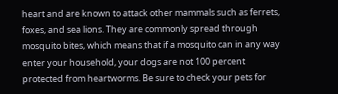heart and are known to attack other mammals such as ferrets, foxes, and sea lions. They are commonly spread through mosquito bites, which means that if a mosquito can in any way enter your household, your dogs are not 100 percent protected from heartworms. Be sure to check your pets for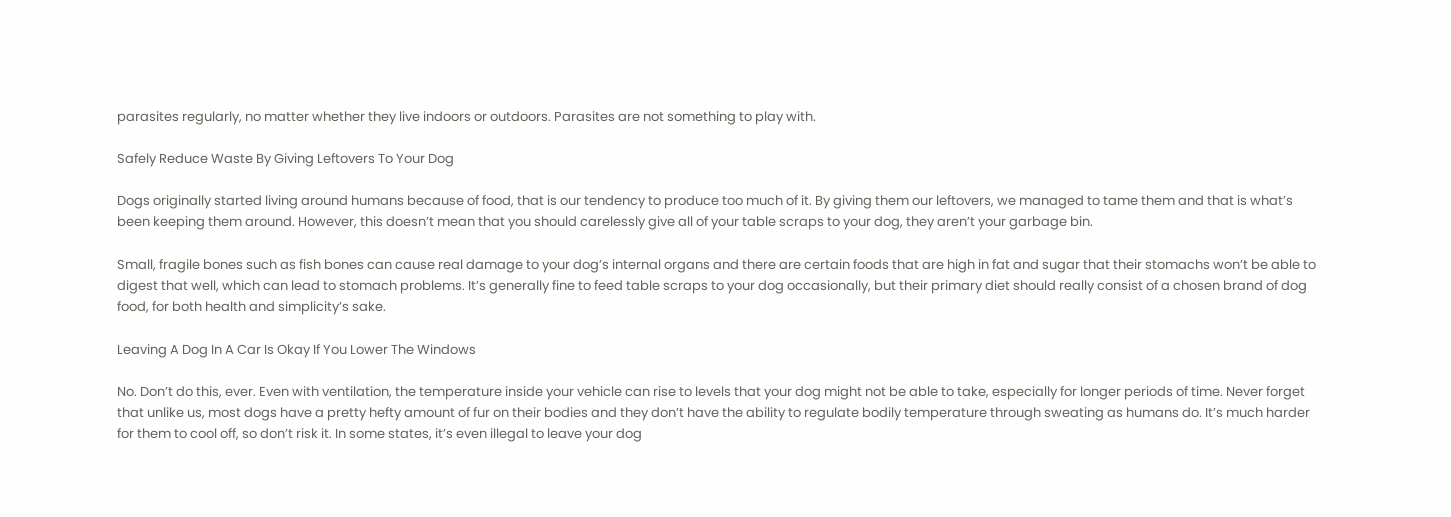parasites regularly, no matter whether they live indoors or outdoors. Parasites are not something to play with.

Safely Reduce Waste By Giving Leftovers To Your Dog

Dogs originally started living around humans because of food, that is our tendency to produce too much of it. By giving them our leftovers, we managed to tame them and that is what’s been keeping them around. However, this doesn’t mean that you should carelessly give all of your table scraps to your dog, they aren’t your garbage bin.

Small, fragile bones such as fish bones can cause real damage to your dog’s internal organs and there are certain foods that are high in fat and sugar that their stomachs won’t be able to digest that well, which can lead to stomach problems. It’s generally fine to feed table scraps to your dog occasionally, but their primary diet should really consist of a chosen brand of dog food, for both health and simplicity’s sake.

Leaving A Dog In A Car Is Okay If You Lower The Windows

No. Don’t do this, ever. Even with ventilation, the temperature inside your vehicle can rise to levels that your dog might not be able to take, especially for longer periods of time. Never forget that unlike us, most dogs have a pretty hefty amount of fur on their bodies and they don’t have the ability to regulate bodily temperature through sweating as humans do. It’s much harder for them to cool off, so don’t risk it. In some states, it’s even illegal to leave your dog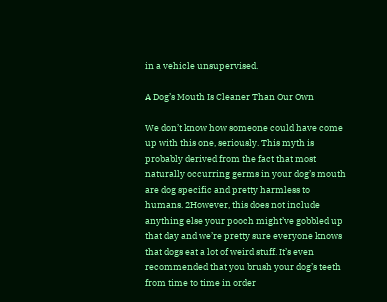in a vehicle unsupervised.

A Dog’s Mouth Is Cleaner Than Our Own

We don’t know how someone could have come up with this one, seriously. This myth is probably derived from the fact that most naturally occurring germs in your dog’s mouth are dog specific and pretty harmless to humans. 2However, this does not include anything else your pooch might’ve gobbled up that day and we’re pretty sure everyone knows that dogs eat a lot of weird stuff. It’s even recommended that you brush your dog’s teeth from time to time in order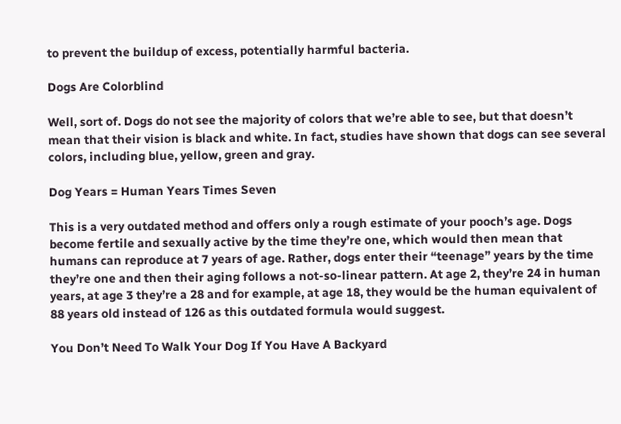to prevent the buildup of excess, potentially harmful bacteria.

Dogs Are Colorblind

Well, sort of. Dogs do not see the majority of colors that we’re able to see, but that doesn’t mean that their vision is black and white. In fact, studies have shown that dogs can see several colors, including blue, yellow, green and gray.

Dog Years = Human Years Times Seven

This is a very outdated method and offers only a rough estimate of your pooch’s age. Dogs become fertile and sexually active by the time they’re one, which would then mean that humans can reproduce at 7 years of age. Rather, dogs enter their “teenage” years by the time they’re one and then their aging follows a not-so-linear pattern. At age 2, they’re 24 in human years, at age 3 they’re a 28 and for example, at age 18, they would be the human equivalent of 88 years old instead of 126 as this outdated formula would suggest.

You Don’t Need To Walk Your Dog If You Have A Backyard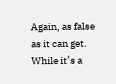Again, as false as it can get. While it’s a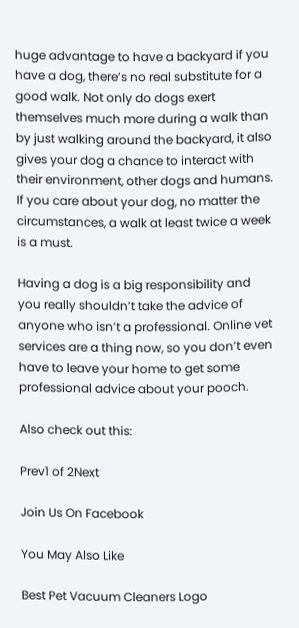huge advantage to have a backyard if you have a dog, there’s no real substitute for a good walk. Not only do dogs exert themselves much more during a walk than by just walking around the backyard, it also gives your dog a chance to interact with their environment, other dogs and humans. If you care about your dog, no matter the circumstances, a walk at least twice a week is a must.

Having a dog is a big responsibility and you really shouldn’t take the advice of anyone who isn’t a professional. Online vet services are a thing now, so you don’t even have to leave your home to get some professional advice about your pooch.

Also check out this:

Prev1 of 2Next

Join Us On Facebook

You May Also Like

Best Pet Vacuum Cleaners Logo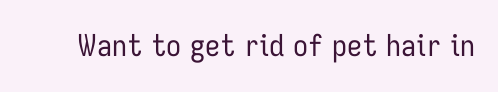Want to get rid of pet hair in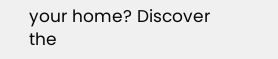your home? Discover the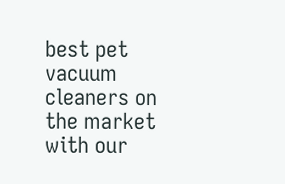best pet vacuum cleaners on the market with our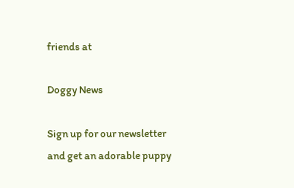friends at

Doggy News

Sign up for our newsletter and get an adorable puppy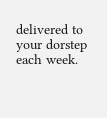delivered to your dorstep each week.